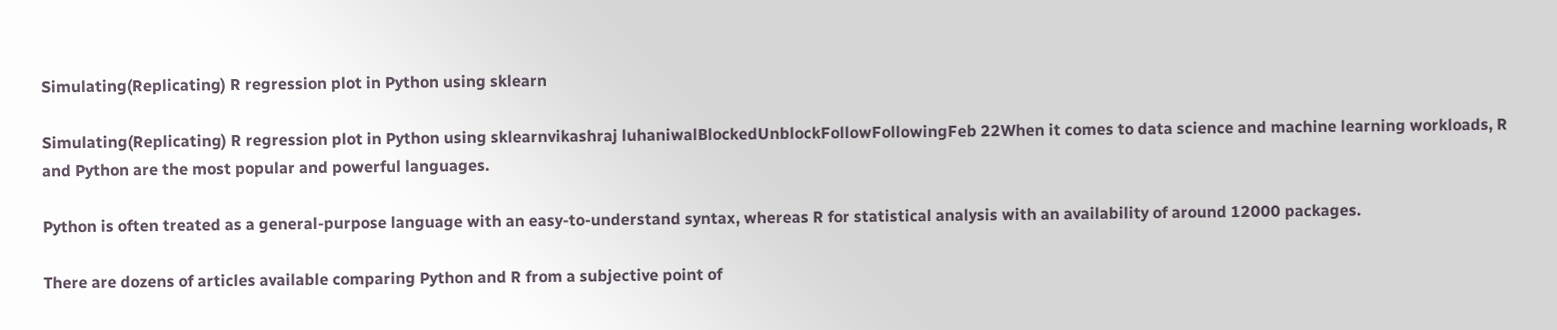Simulating(Replicating) R regression plot in Python using sklearn

Simulating(Replicating) R regression plot in Python using sklearnvikashraj luhaniwalBlockedUnblockFollowFollowingFeb 22When it comes to data science and machine learning workloads, R and Python are the most popular and powerful languages.

Python is often treated as a general-purpose language with an easy-to-understand syntax, whereas R for statistical analysis with an availability of around 12000 packages.

There are dozens of articles available comparing Python and R from a subjective point of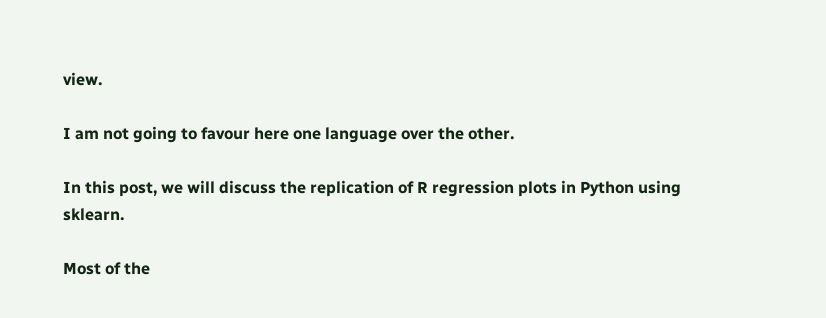view.

I am not going to favour here one language over the other.

In this post, we will discuss the replication of R regression plots in Python using sklearn.

Most of the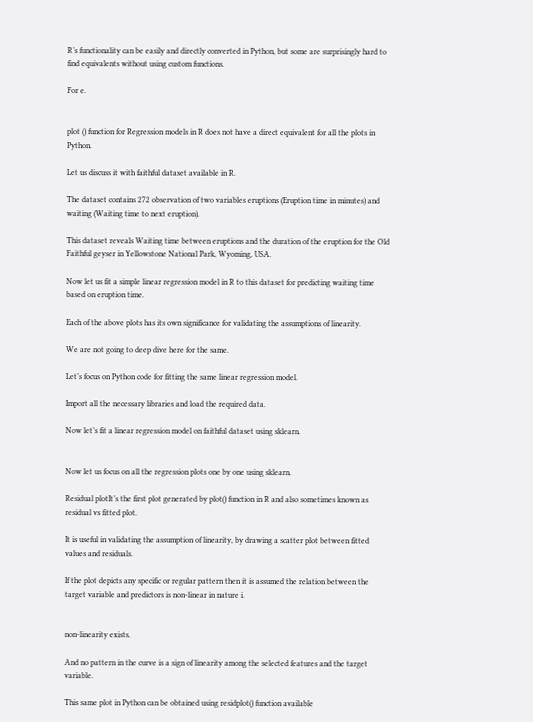R’s functionality can be easily and directly converted in Python, but some are surprisingly hard to find equivalents without using custom functions.

For e.


plot () function for Regression models in R does not have a direct equivalent for all the plots in Python.

Let us discuss it with faithful dataset available in R.

The dataset contains 272 observation of two variables eruptions (Eruption time in minutes) and waiting (Waiting time to next eruption).

This dataset reveals Waiting time between eruptions and the duration of the eruption for the Old Faithful geyser in Yellowstone National Park, Wyoming, USA.

Now let us fit a simple linear regression model in R to this dataset for predicting waiting time based on eruption time.

Each of the above plots has its own significance for validating the assumptions of linearity.

We are not going to deep dive here for the same.

Let’s focus on Python code for fitting the same linear regression model.

Import all the necessary libraries and load the required data.

Now let’s fit a linear regression model on faithful dataset using sklearn.


Now let us focus on all the regression plots one by one using sklearn.

Residual plotIt’s the first plot generated by plot() function in R and also sometimes known as residual vs fitted plot.

It is useful in validating the assumption of linearity, by drawing a scatter plot between fitted values and residuals.

If the plot depicts any specific or regular pattern then it is assumed the relation between the target variable and predictors is non-linear in nature i.


non-linearity exists.

And no pattern in the curve is a sign of linearity among the selected features and the target variable.

This same plot in Python can be obtained using residplot() function available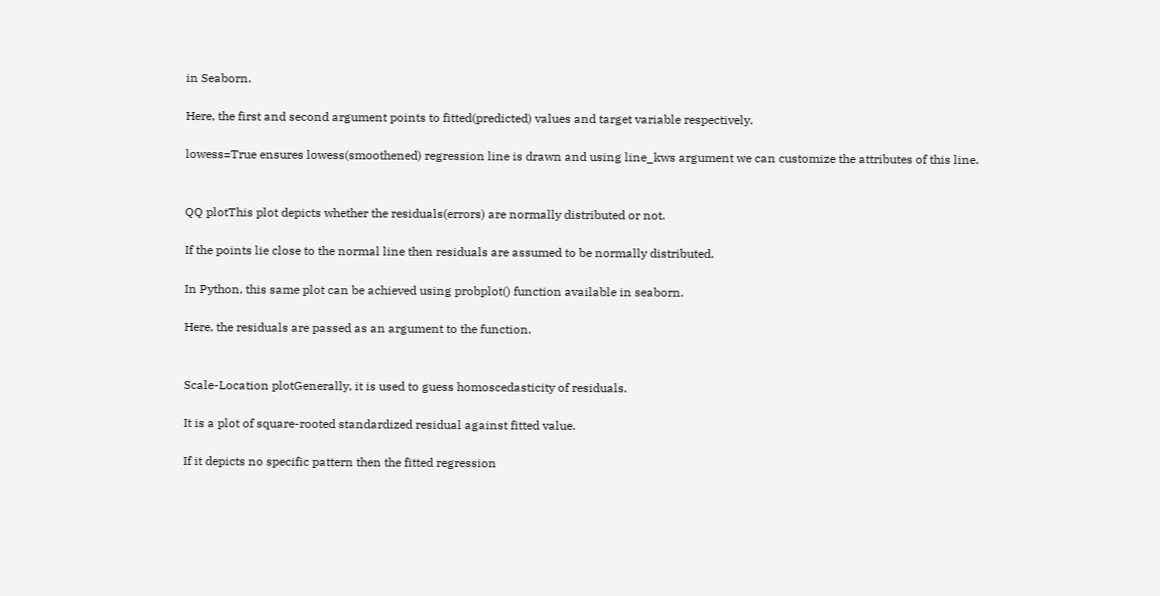in Seaborn.

Here, the first and second argument points to fitted(predicted) values and target variable respectively.

lowess=True ensures lowess(smoothened) regression line is drawn and using line_kws argument we can customize the attributes of this line.


QQ plotThis plot depicts whether the residuals(errors) are normally distributed or not.

If the points lie close to the normal line then residuals are assumed to be normally distributed.

In Python, this same plot can be achieved using probplot() function available in seaborn.

Here, the residuals are passed as an argument to the function.


Scale-Location plotGenerally, it is used to guess homoscedasticity of residuals.

It is a plot of square-rooted standardized residual against fitted value.

If it depicts no specific pattern then the fitted regression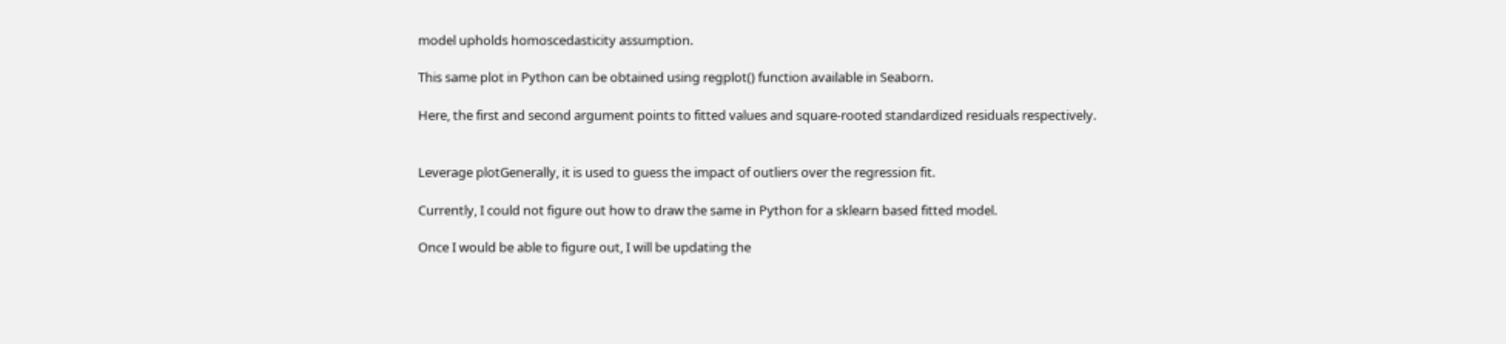model upholds homoscedasticity assumption.

This same plot in Python can be obtained using regplot() function available in Seaborn.

Here, the first and second argument points to fitted values and square-rooted standardized residuals respectively.


Leverage plotGenerally, it is used to guess the impact of outliers over the regression fit.

Currently, I could not figure out how to draw the same in Python for a sklearn based fitted model.

Once I would be able to figure out, I will be updating the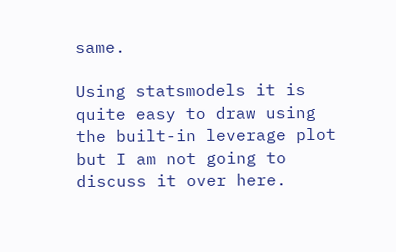same.

Using statsmodels it is quite easy to draw using the built-in leverage plot but I am not going to discuss it over here.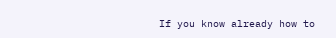If you know already how to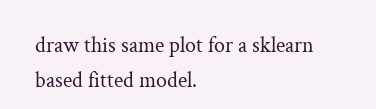draw this same plot for a sklearn based fitted model.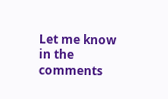Let me know in the comments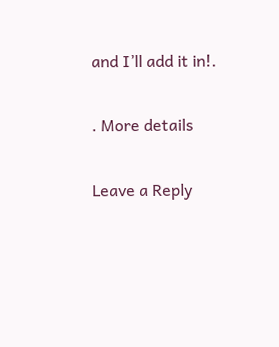and I’ll add it in!.

. More details

Leave a Reply